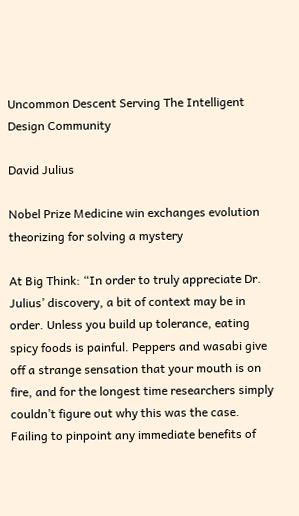Uncommon Descent Serving The Intelligent Design Community

David Julius

Nobel Prize Medicine win exchanges evolution theorizing for solving a mystery

At Big Think: “In order to truly appreciate Dr. Julius’ discovery, a bit of context may be in order. Unless you build up tolerance, eating spicy foods is painful. Peppers and wasabi give off a strange sensation that your mouth is on fire, and for the longest time researchers simply couldn’t figure out why this was the case. Failing to pinpoint any immediate benefits of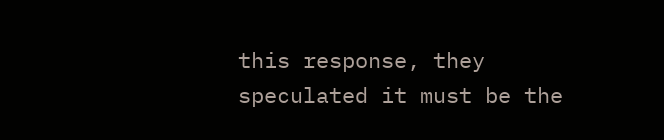this response, they speculated it must be the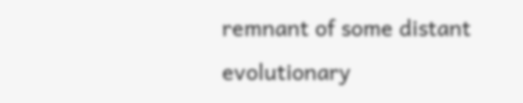remnant of some distant evolutionary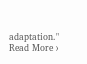adaptation." Read More ›